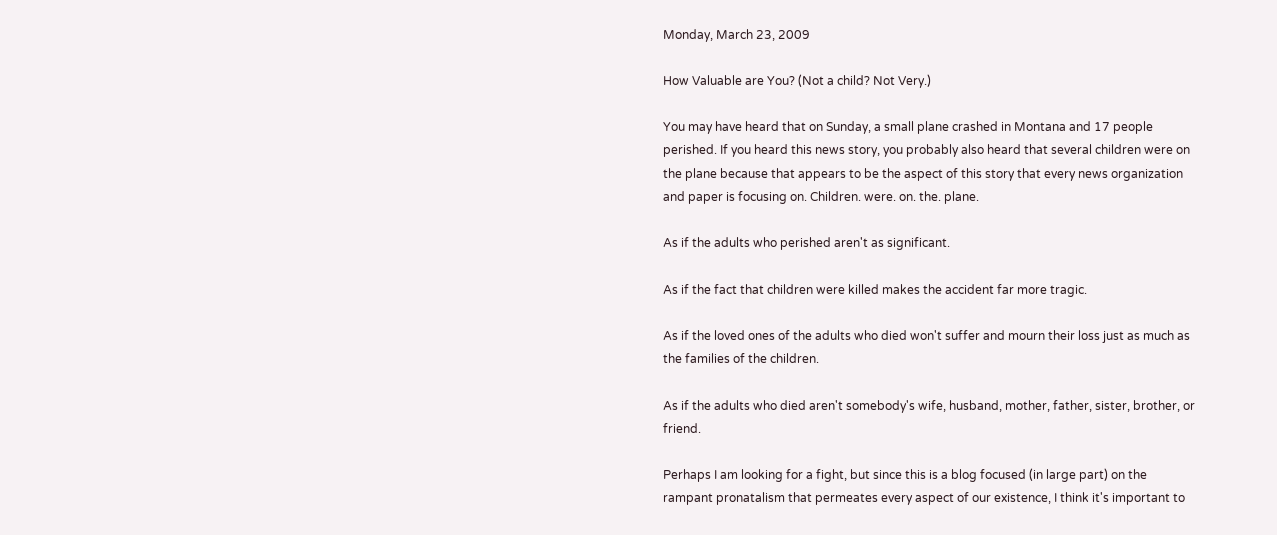Monday, March 23, 2009

How Valuable are You? (Not a child? Not Very.)

You may have heard that on Sunday, a small plane crashed in Montana and 17 people perished. If you heard this news story, you probably also heard that several children were on the plane because that appears to be the aspect of this story that every news organization and paper is focusing on. Children. were. on. the. plane.

As if the adults who perished aren't as significant.

As if the fact that children were killed makes the accident far more tragic.

As if the loved ones of the adults who died won't suffer and mourn their loss just as much as the families of the children.

As if the adults who died aren't somebody's wife, husband, mother, father, sister, brother, or friend.

Perhaps I am looking for a fight, but since this is a blog focused (in large part) on the rampant pronatalism that permeates every aspect of our existence, I think it's important to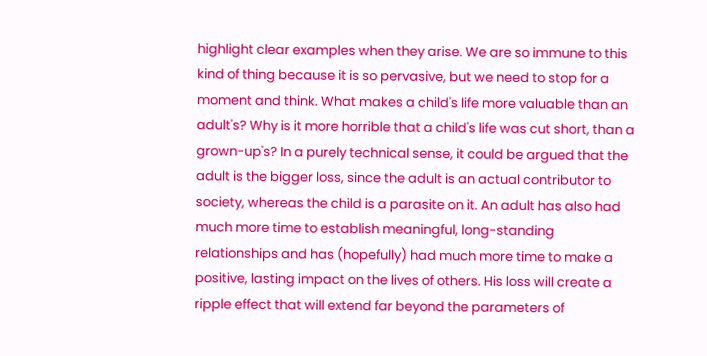highlight clear examples when they arise. We are so immune to this kind of thing because it is so pervasive, but we need to stop for a moment and think. What makes a child's life more valuable than an adult's? Why is it more horrible that a child's life was cut short, than a grown-up's? In a purely technical sense, it could be argued that the adult is the bigger loss, since the adult is an actual contributor to society, whereas the child is a parasite on it. An adult has also had much more time to establish meaningful, long-standing relationships and has (hopefully) had much more time to make a positive, lasting impact on the lives of others. His loss will create a ripple effect that will extend far beyond the parameters of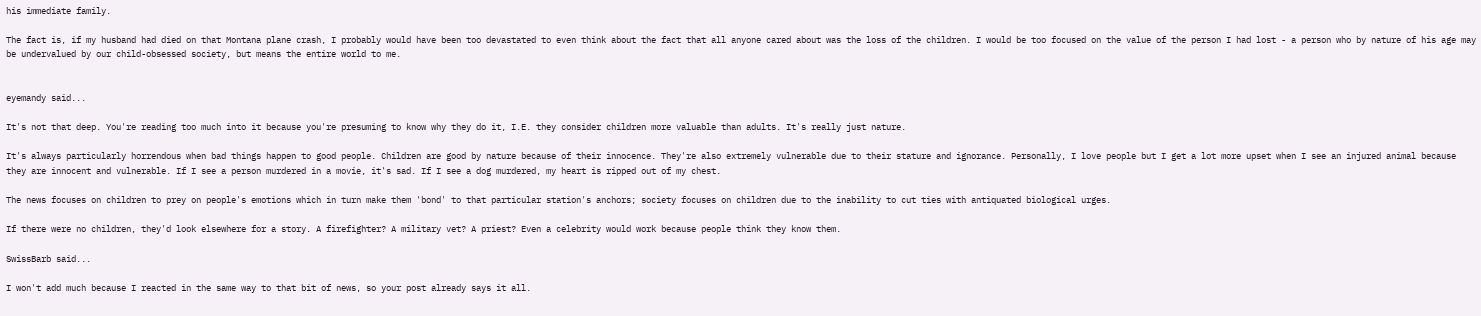his immediate family.

The fact is, if my husband had died on that Montana plane crash, I probably would have been too devastated to even think about the fact that all anyone cared about was the loss of the children. I would be too focused on the value of the person I had lost - a person who by nature of his age may be undervalued by our child-obsessed society, but means the entire world to me.


eyemandy said...

It's not that deep. You're reading too much into it because you're presuming to know why they do it, I.E. they consider children more valuable than adults. It's really just nature.

It's always particularly horrendous when bad things happen to good people. Children are good by nature because of their innocence. They're also extremely vulnerable due to their stature and ignorance. Personally, I love people but I get a lot more upset when I see an injured animal because they are innocent and vulnerable. If I see a person murdered in a movie, it's sad. If I see a dog murdered, my heart is ripped out of my chest.

The news focuses on children to prey on people's emotions which in turn make them 'bond' to that particular station's anchors; society focuses on children due to the inability to cut ties with antiquated biological urges.

If there were no children, they'd look elsewhere for a story. A firefighter? A military vet? A priest? Even a celebrity would work because people think they know them.

SwissBarb said...

I won't add much because I reacted in the same way to that bit of news, so your post already says it all.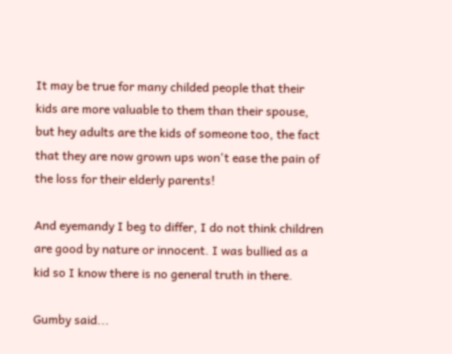It may be true for many childed people that their kids are more valuable to them than their spouse, but hey adults are the kids of someone too, the fact that they are now grown ups won't ease the pain of the loss for their elderly parents!

And eyemandy I beg to differ, I do not think children are good by nature or innocent. I was bullied as a kid so I know there is no general truth in there.

Gumby said...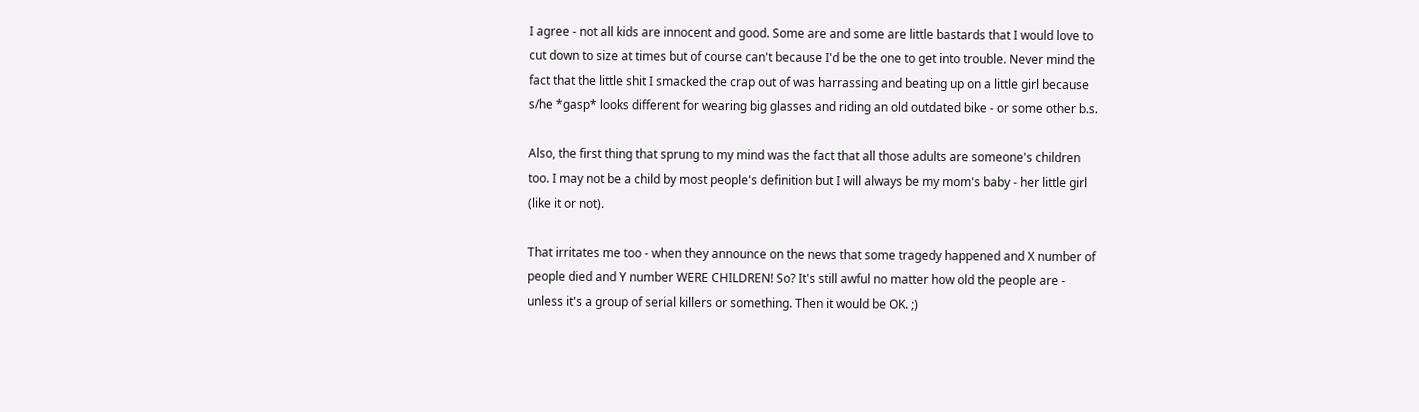I agree - not all kids are innocent and good. Some are and some are little bastards that I would love to cut down to size at times but of course can't because I'd be the one to get into trouble. Never mind the fact that the little shit I smacked the crap out of was harrassing and beating up on a little girl because s/he *gasp* looks different for wearing big glasses and riding an old outdated bike - or some other b.s.

Also, the first thing that sprung to my mind was the fact that all those adults are someone's children too. I may not be a child by most people's definition but I will always be my mom's baby - her little girl (like it or not).

That irritates me too - when they announce on the news that some tragedy happened and X number of people died and Y number WERE CHILDREN! So? It's still awful no matter how old the people are - unless it's a group of serial killers or something. Then it would be OK. ;)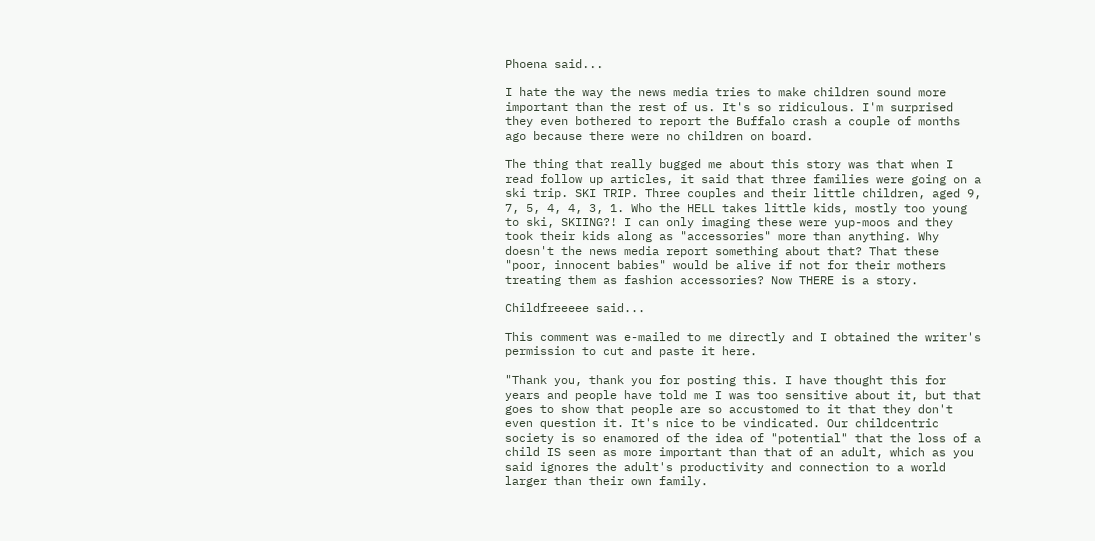Phoena said...

I hate the way the news media tries to make children sound more important than the rest of us. It's so ridiculous. I'm surprised they even bothered to report the Buffalo crash a couple of months ago because there were no children on board.

The thing that really bugged me about this story was that when I read follow up articles, it said that three families were going on a ski trip. SKI TRIP. Three couples and their little children, aged 9, 7, 5, 4, 4, 3, 1. Who the HELL takes little kids, mostly too young to ski, SKIING?! I can only imaging these were yup-moos and they took their kids along as "accessories" more than anything. Why doesn't the news media report something about that? That these "poor, innocent babies" would be alive if not for their mothers treating them as fashion accessories? Now THERE is a story.

Childfreeeee said...

This comment was e-mailed to me directly and I obtained the writer's permission to cut and paste it here.

"Thank you, thank you for posting this. I have thought this for years and people have told me I was too sensitive about it, but that goes to show that people are so accustomed to it that they don't even question it. It's nice to be vindicated. Our childcentric society is so enamored of the idea of "potential" that the loss of a child IS seen as more important than that of an adult, which as you said ignores the adult's productivity and connection to a world larger than their own family.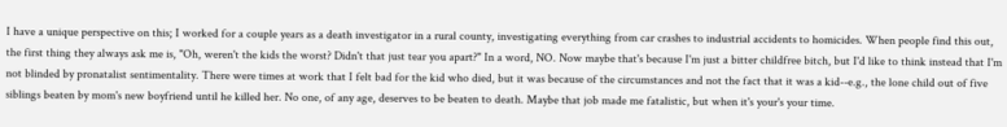I have a unique perspective on this; I worked for a couple years as a death investigator in a rural county, investigating everything from car crashes to industrial accidents to homicides. When people find this out, the first thing they always ask me is, "Oh, weren't the kids the worst? Didn't that just tear you apart?" In a word, NO. Now maybe that's because I'm just a bitter childfree bitch, but I'd like to think instead that I'm not blinded by pronatalist sentimentality. There were times at work that I felt bad for the kid who died, but it was because of the circumstances and not the fact that it was a kid--e.g., the lone child out of five siblings beaten by mom's new boyfriend until he killed her. No one, of any age, deserves to be beaten to death. Maybe that job made me fatalistic, but when it's your's your time.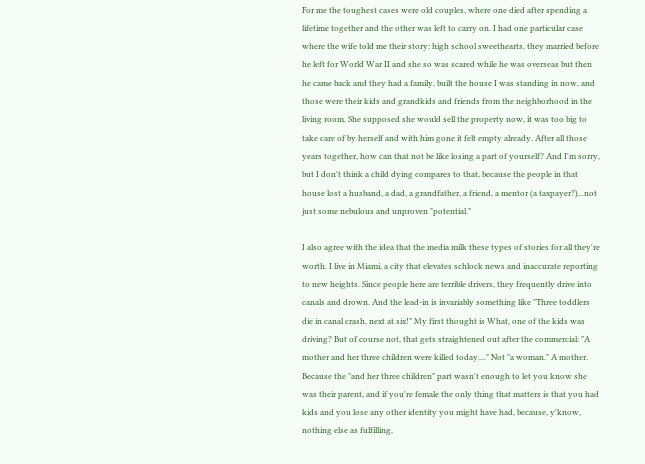For me the toughest cases were old couples, where one died after spending a lifetime together and the other was left to carry on. I had one particular case where the wife told me their story: high school sweethearts, they married before he left for World War II and she so was scared while he was overseas but then he came back and they had a family, built the house I was standing in now, and those were their kids and grandkids and friends from the neighborhood in the living room. She supposed she would sell the property now, it was too big to take care of by herself and with him gone it felt empty already. After all those years together, how can that not be like losing a part of yourself? And I'm sorry, but I don't think a child dying compares to that, because the people in that house lost a husband, a dad, a grandfather, a friend, a mentor (a taxpayer?)...not just some nebulous and unproven "potential."

I also agree with the idea that the media milk these types of stories for all they're worth. I live in Miami, a city that elevates schlock news and inaccurate reporting to new heights. Since people here are terrible drivers, they frequently drive into canals and drown. And the lead-in is invariably something like "Three toddlers die in canal crash, next at six!" My first thought is What, one of the kids was driving? But of course not, that gets straightened out after the commercial: "A mother and her three children were killed today...." Not "a woman." A mother. Because the "and her three children" part wasn't enough to let you know she was their parent, and if you're female the only thing that matters is that you had kids and you lose any other identity you might have had, because, y'know, nothing else as fulfilling,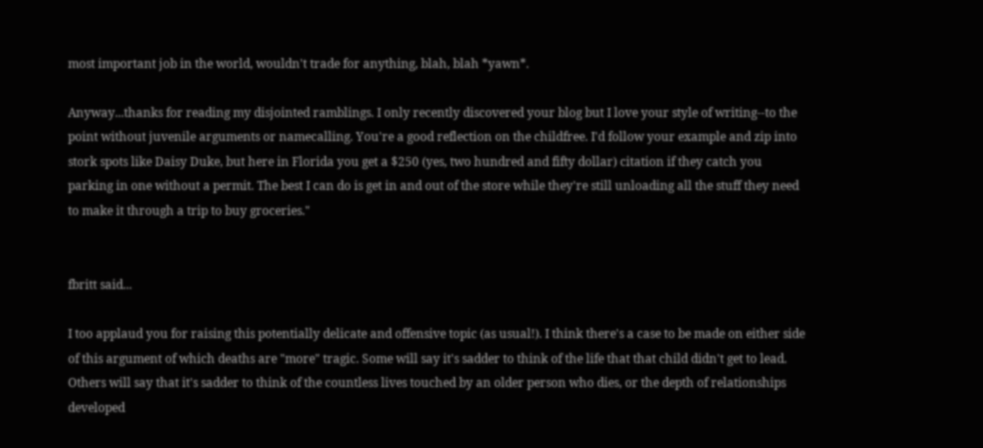most important job in the world, wouldn't trade for anything, blah, blah *yawn*.

Anyway...thanks for reading my disjointed ramblings. I only recently discovered your blog but I love your style of writing--to the point without juvenile arguments or namecalling. You're a good reflection on the childfree. I'd follow your example and zip into stork spots like Daisy Duke, but here in Florida you get a $250 (yes, two hundred and fifty dollar) citation if they catch you parking in one without a permit. The best I can do is get in and out of the store while they're still unloading all the stuff they need to make it through a trip to buy groceries."


fbritt said...

I too applaud you for raising this potentially delicate and offensive topic (as usual!). I think there's a case to be made on either side of this argument of which deaths are "more" tragic. Some will say it's sadder to think of the life that that child didn't get to lead. Others will say that it's sadder to think of the countless lives touched by an older person who dies, or the depth of relationships developed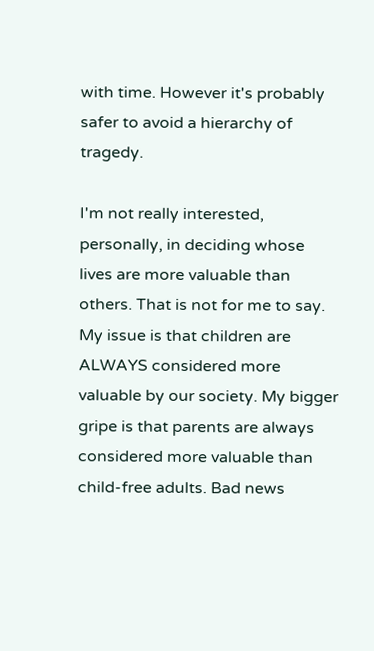with time. However it's probably safer to avoid a hierarchy of tragedy.

I'm not really interested, personally, in deciding whose lives are more valuable than others. That is not for me to say. My issue is that children are ALWAYS considered more valuable by our society. My bigger gripe is that parents are always considered more valuable than child-free adults. Bad news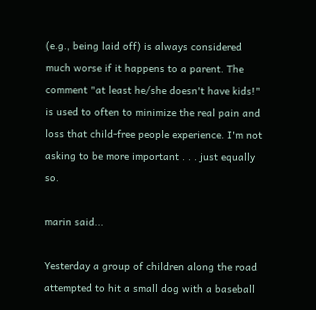(e.g., being laid off) is always considered much worse if it happens to a parent. The comment "at least he/she doesn't have kids!" is used to often to minimize the real pain and loss that child-free people experience. I'm not asking to be more important . . . just equally so.

marin said...

Yesterday a group of children along the road attempted to hit a small dog with a baseball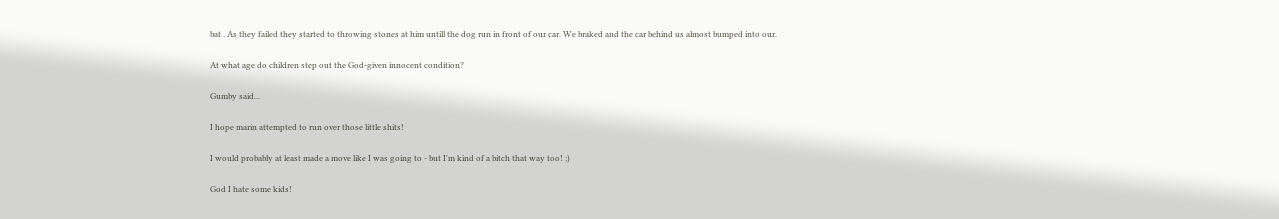bat . As they failed they started to throwing stones at him untill the dog run in front of our car. We braked and the car behind us almost bumped into our.

At what age do children step out the God-given innocent condition?

Gumby said...

I hope marin attempted to run over those little shits!

I would probably at least made a move like I was going to - but I'm kind of a bitch that way too! ;)

God I hate some kids!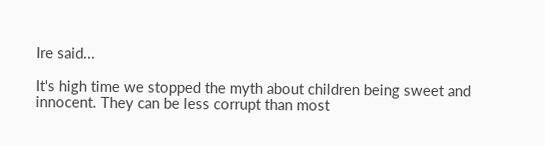Ire said...

It's high time we stopped the myth about children being sweet and innocent. They can be less corrupt than most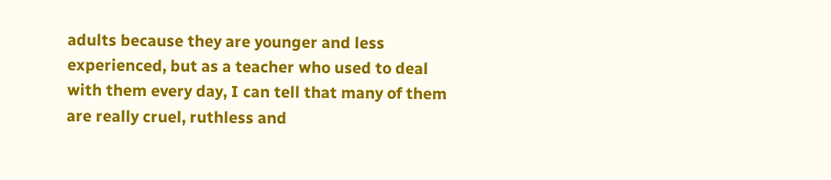adults because they are younger and less experienced, but as a teacher who used to deal with them every day, I can tell that many of them are really cruel, ruthless and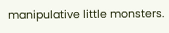manipulative little monsters.